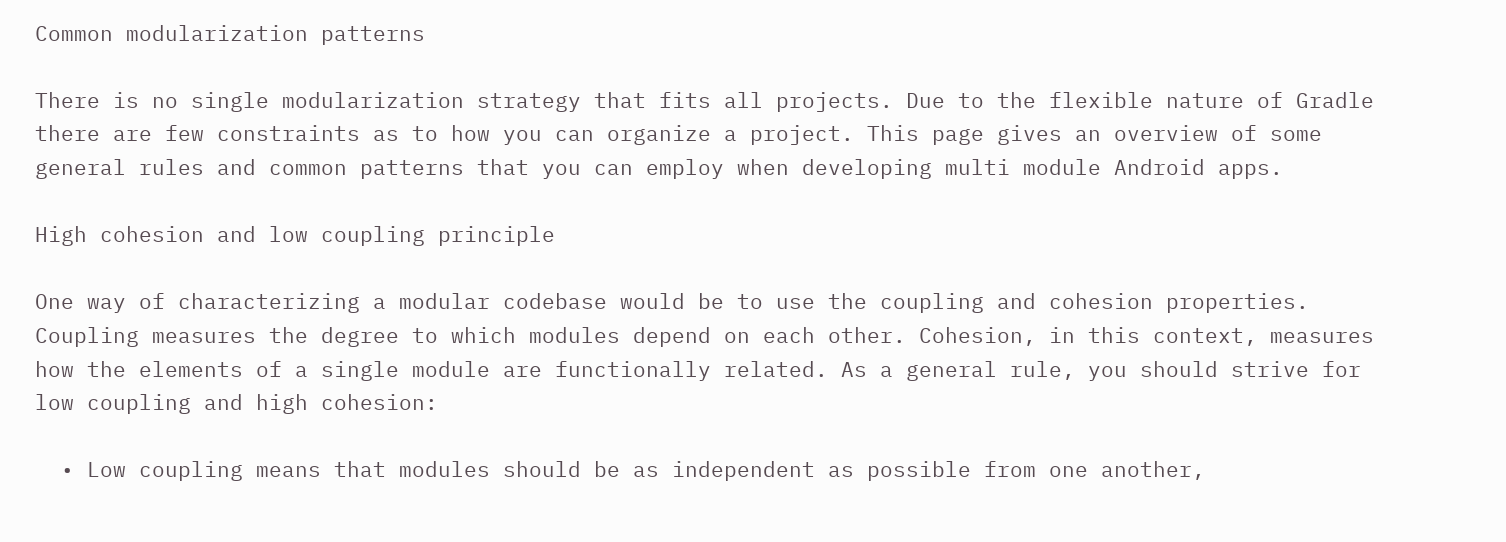Common modularization patterns

There is no single modularization strategy that fits all projects. Due to the flexible nature of Gradle there are few constraints as to how you can organize a project. This page gives an overview of some general rules and common patterns that you can employ when developing multi module Android apps.

High cohesion and low coupling principle

One way of characterizing a modular codebase would be to use the coupling and cohesion properties. Coupling measures the degree to which modules depend on each other. Cohesion, in this context, measures how the elements of a single module are functionally related. As a general rule, you should strive for low coupling and high cohesion:

  • Low coupling means that modules should be as independent as possible from one another,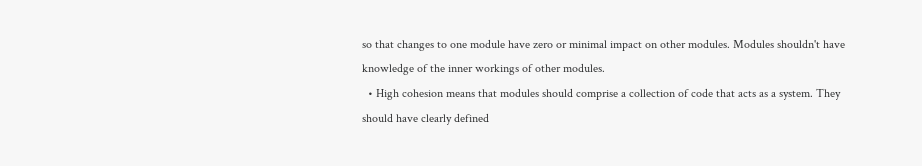so that changes to one module have zero or minimal impact on other modules. Modules shouldn't have knowledge of the inner workings of other modules.
  • High cohesion means that modules should comprise a collection of code that acts as a system. They should have clearly defined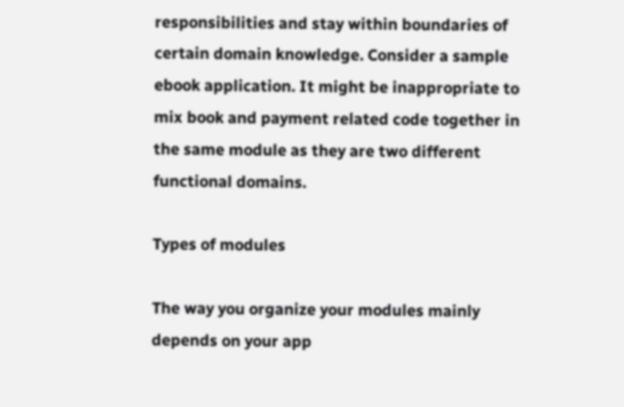responsibilities and stay within boundaries of certain domain knowledge. Consider a sample ebook application. It might be inappropriate to mix book and payment related code together in the same module as they are two different functional domains.

Types of modules

The way you organize your modules mainly depends on your app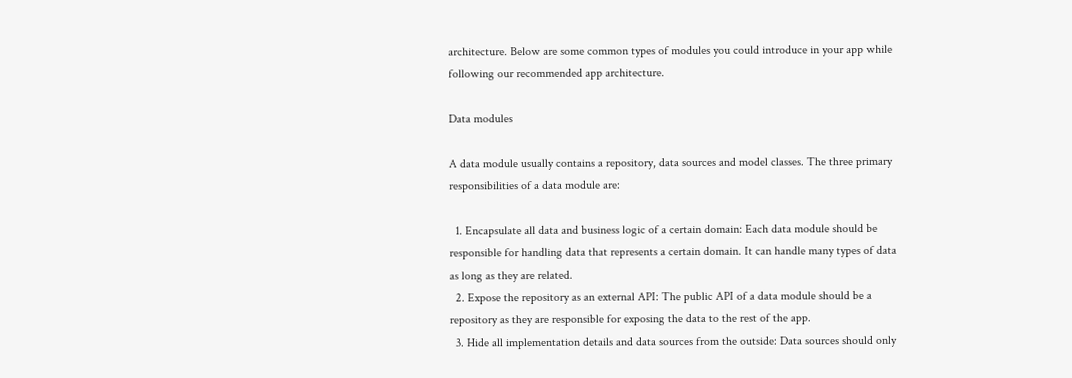architecture. Below are some common types of modules you could introduce in your app while following our recommended app architecture.

Data modules

A data module usually contains a repository, data sources and model classes. The three primary responsibilities of a data module are:

  1. Encapsulate all data and business logic of a certain domain: Each data module should be responsible for handling data that represents a certain domain. It can handle many types of data as long as they are related.
  2. Expose the repository as an external API: The public API of a data module should be a repository as they are responsible for exposing the data to the rest of the app.
  3. Hide all implementation details and data sources from the outside: Data sources should only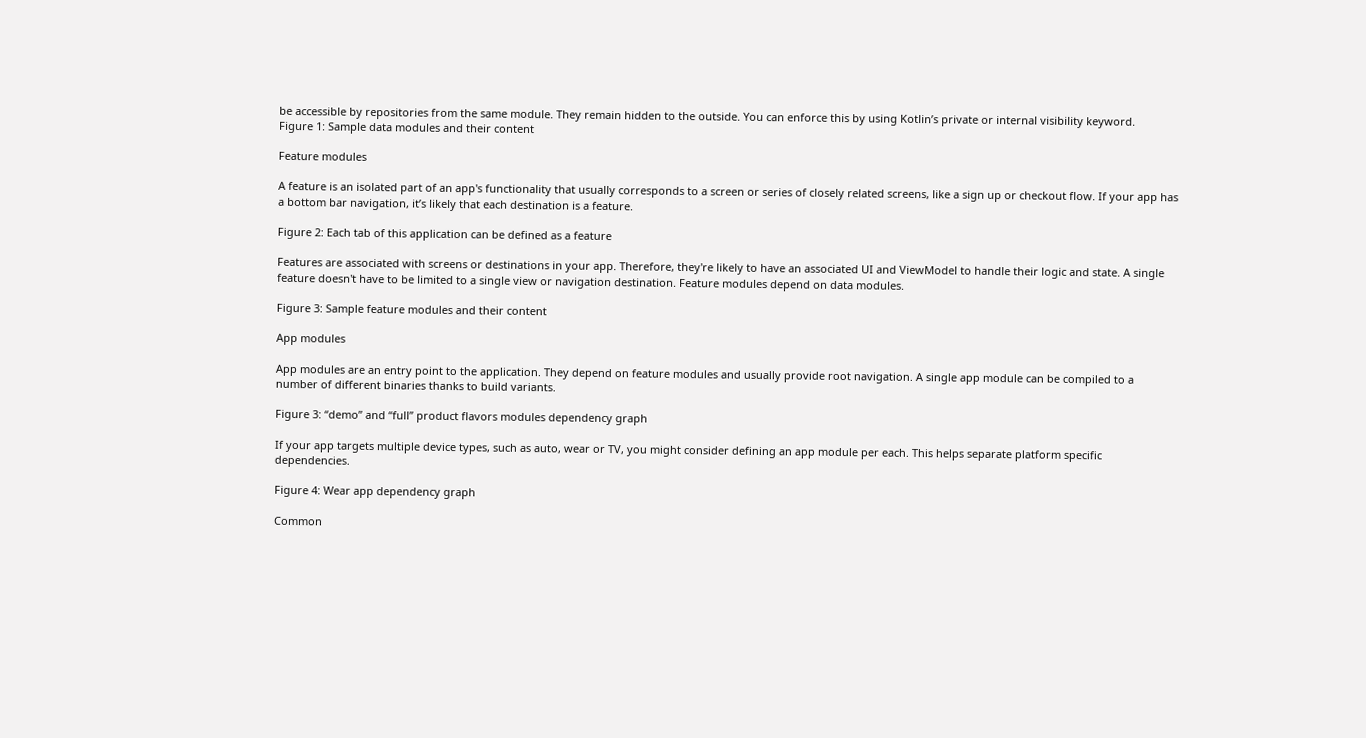be accessible by repositories from the same module. They remain hidden to the outside. You can enforce this by using Kotlin’s private or internal visibility keyword.
Figure 1: Sample data modules and their content

Feature modules

A feature is an isolated part of an app's functionality that usually corresponds to a screen or series of closely related screens, like a sign up or checkout flow. If your app has a bottom bar navigation, it’s likely that each destination is a feature.

Figure 2: Each tab of this application can be defined as a feature

Features are associated with screens or destinations in your app. Therefore, they're likely to have an associated UI and ViewModel to handle their logic and state. A single feature doesn't have to be limited to a single view or navigation destination. Feature modules depend on data modules.

Figure 3: Sample feature modules and their content

App modules

App modules are an entry point to the application. They depend on feature modules and usually provide root navigation. A single app module can be compiled to a number of different binaries thanks to build variants.

Figure 3: “demo” and “full” product flavors modules dependency graph

If your app targets multiple device types, such as auto, wear or TV, you might consider defining an app module per each. This helps separate platform specific dependencies.

Figure 4: Wear app dependency graph

Common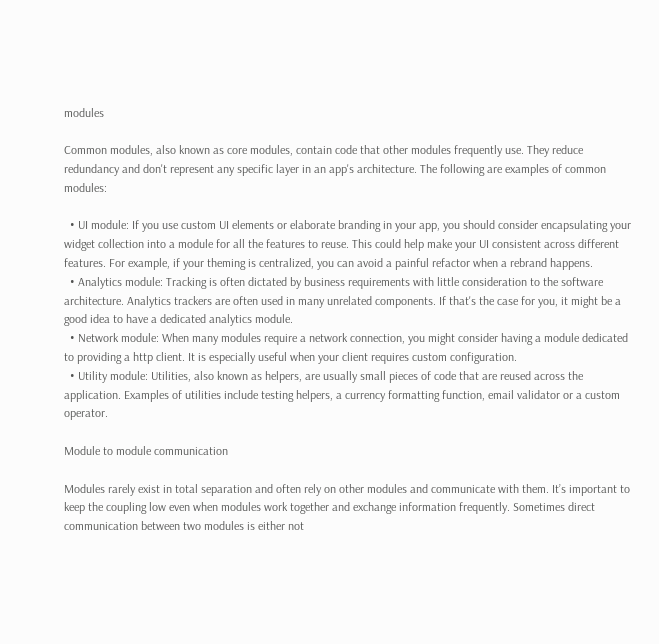modules

Common modules, also known as core modules, contain code that other modules frequently use. They reduce redundancy and don't represent any specific layer in an app's architecture. The following are examples of common modules:

  • UI module: If you use custom UI elements or elaborate branding in your app, you should consider encapsulating your widget collection into a module for all the features to reuse. This could help make your UI consistent across different features. For example, if your theming is centralized, you can avoid a painful refactor when a rebrand happens.
  • Analytics module: Tracking is often dictated by business requirements with little consideration to the software architecture. Analytics trackers are often used in many unrelated components. If that's the case for you, it might be a good idea to have a dedicated analytics module.
  • Network module: When many modules require a network connection, you might consider having a module dedicated to providing a http client. It is especially useful when your client requires custom configuration.
  • Utility module: Utilities, also known as helpers, are usually small pieces of code that are reused across the application. Examples of utilities include testing helpers, a currency formatting function, email validator or a custom operator.

Module to module communication

Modules rarely exist in total separation and often rely on other modules and communicate with them. It’s important to keep the coupling low even when modules work together and exchange information frequently. Sometimes direct communication between two modules is either not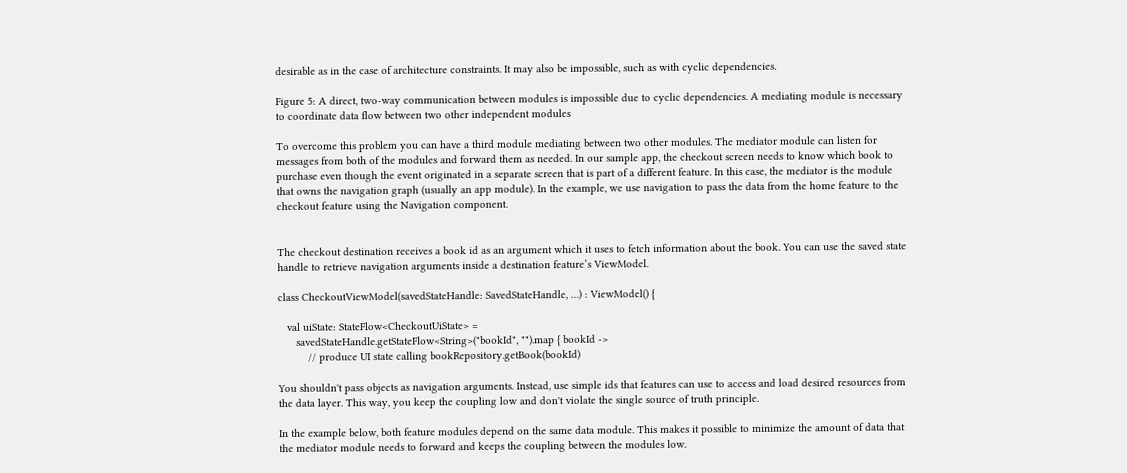desirable as in the case of architecture constraints. It may also be impossible, such as with cyclic dependencies.

Figure 5: A direct, two-way communication between modules is impossible due to cyclic dependencies. A mediating module is necessary to coordinate data flow between two other independent modules

To overcome this problem you can have a third module mediating between two other modules. The mediator module can listen for messages from both of the modules and forward them as needed. In our sample app, the checkout screen needs to know which book to purchase even though the event originated in a separate screen that is part of a different feature. In this case, the mediator is the module that owns the navigation graph (usually an app module). In the example, we use navigation to pass the data from the home feature to the checkout feature using the Navigation component.


The checkout destination receives a book id as an argument which it uses to fetch information about the book. You can use the saved state handle to retrieve navigation arguments inside a destination feature’s ViewModel.

class CheckoutViewModel(savedStateHandle: SavedStateHandle, …) : ViewModel() {

   val uiState: StateFlow<CheckoutUiState> =
      savedStateHandle.getStateFlow<String>("bookId", "").map { bookId ->
          // produce UI state calling bookRepository.getBook(bookId)

You shouldn't pass objects as navigation arguments. Instead, use simple ids that features can use to access and load desired resources from the data layer. This way, you keep the coupling low and don't violate the single source of truth principle.

In the example below, both feature modules depend on the same data module. This makes it possible to minimize the amount of data that the mediator module needs to forward and keeps the coupling between the modules low.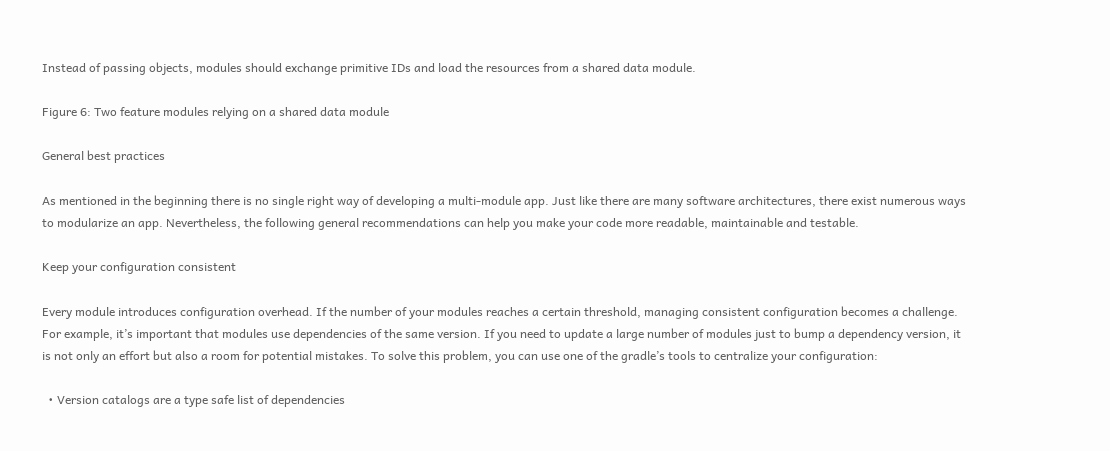Instead of passing objects, modules should exchange primitive IDs and load the resources from a shared data module.

Figure 6: Two feature modules relying on a shared data module

General best practices

As mentioned in the beginning there is no single right way of developing a multi-module app. Just like there are many software architectures, there exist numerous ways to modularize an app. Nevertheless, the following general recommendations can help you make your code more readable, maintainable and testable.

Keep your configuration consistent

Every module introduces configuration overhead. If the number of your modules reaches a certain threshold, managing consistent configuration becomes a challenge. For example, it’s important that modules use dependencies of the same version. If you need to update a large number of modules just to bump a dependency version, it is not only an effort but also a room for potential mistakes. To solve this problem, you can use one of the gradle’s tools to centralize your configuration:

  • Version catalogs are a type safe list of dependencies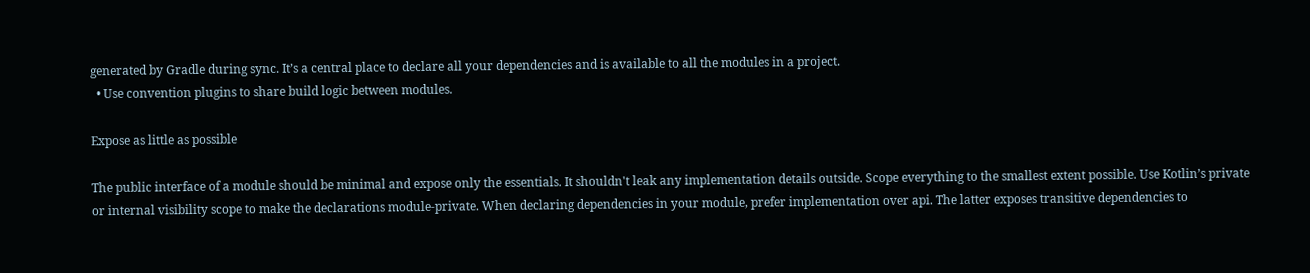generated by Gradle during sync. It’s a central place to declare all your dependencies and is available to all the modules in a project.
  • Use convention plugins to share build logic between modules.

Expose as little as possible

The public interface of a module should be minimal and expose only the essentials. It shouldn't leak any implementation details outside. Scope everything to the smallest extent possible. Use Kotlin’s private or internal visibility scope to make the declarations module-private. When declaring dependencies in your module, prefer implementation over api. The latter exposes transitive dependencies to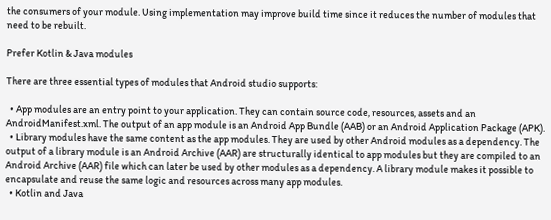the consumers of your module. Using implementation may improve build time since it reduces the number of modules that need to be rebuilt.

Prefer Kotlin & Java modules

There are three essential types of modules that Android studio supports:

  • App modules are an entry point to your application. They can contain source code, resources, assets and an AndroidManifest.xml. The output of an app module is an Android App Bundle (AAB) or an Android Application Package (APK).
  • Library modules have the same content as the app modules. They are used by other Android modules as a dependency. The output of a library module is an Android Archive (AAR) are structurally identical to app modules but they are compiled to an Android Archive (AAR) file which can later be used by other modules as a dependency. A library module makes it possible to encapsulate and reuse the same logic and resources across many app modules.
  • Kotlin and Java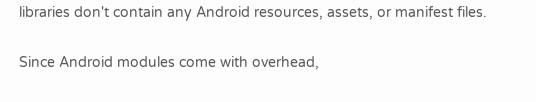libraries don't contain any Android resources, assets, or manifest files.

Since Android modules come with overhead,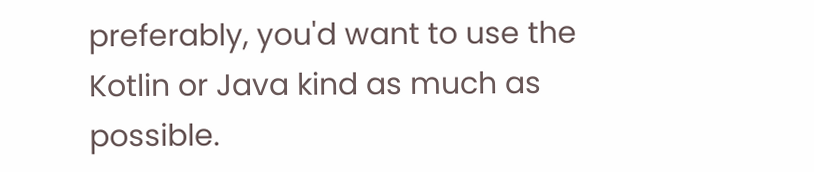preferably, you'd want to use the Kotlin or Java kind as much as possible.